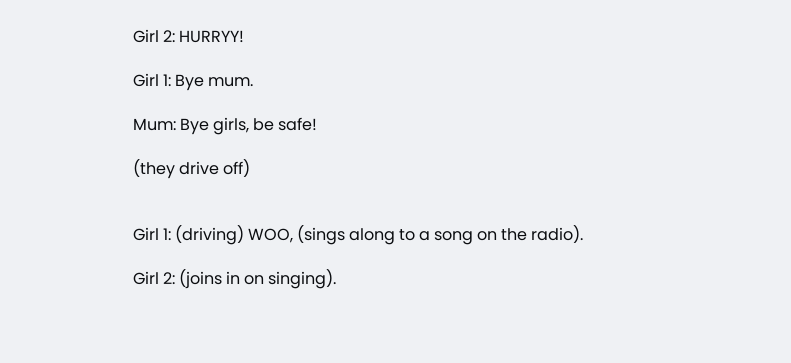Girl 2: HURRYY!

Girl 1: Bye mum.

Mum: Bye girls, be safe!

(they drive off)


Girl 1: (driving) WOO, (sings along to a song on the radio).

Girl 2: (joins in on singing).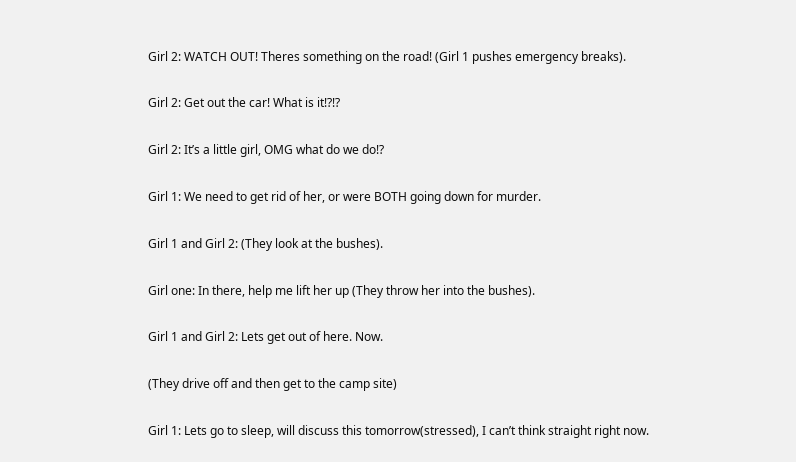Girl 2: WATCH OUT! Theres something on the road! (Girl 1 pushes emergency breaks).

Girl 2: Get out the car! What is it!?!?

Girl 2: It’s a little girl, OMG what do we do!?

Girl 1: We need to get rid of her, or were BOTH going down for murder.

Girl 1 and Girl 2: (They look at the bushes).

Girl one: In there, help me lift her up (They throw her into the bushes).

Girl 1 and Girl 2: Lets get out of here. Now.

(They drive off and then get to the camp site)

Girl 1: Lets go to sleep, will discuss this tomorrow(stressed), I can’t think straight right now.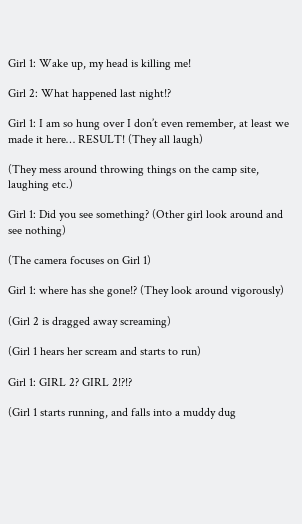Girl 1: Wake up, my head is killing me!

Girl 2: What happened last night!?

Girl 1: I am so hung over I don’t even remember, at least we made it here… RESULT! (They all laugh)

(They mess around throwing things on the camp site, laughing etc.)

Girl 1: Did you see something? (Other girl look around and see nothing)

(The camera focuses on Girl 1)

Girl 1: where has she gone!? (They look around vigorously)

(Girl 2 is dragged away screaming)

(Girl 1 hears her scream and starts to run)

Girl 1: GIRL 2? GIRL 2!?!?

(Girl 1 starts running, and falls into a muddy dug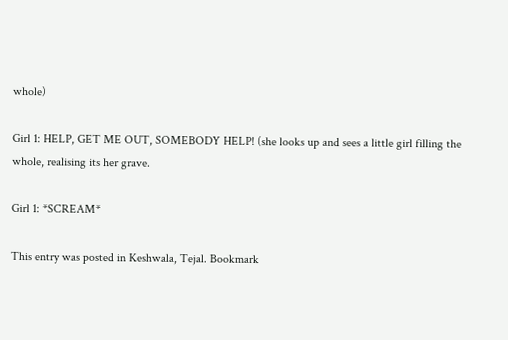whole)

Girl 1: HELP, GET ME OUT, SOMEBODY HELP! (she looks up and sees a little girl filling the whole, realising its her grave.

Girl 1: *SCREAM*

This entry was posted in Keshwala, Tejal. Bookmark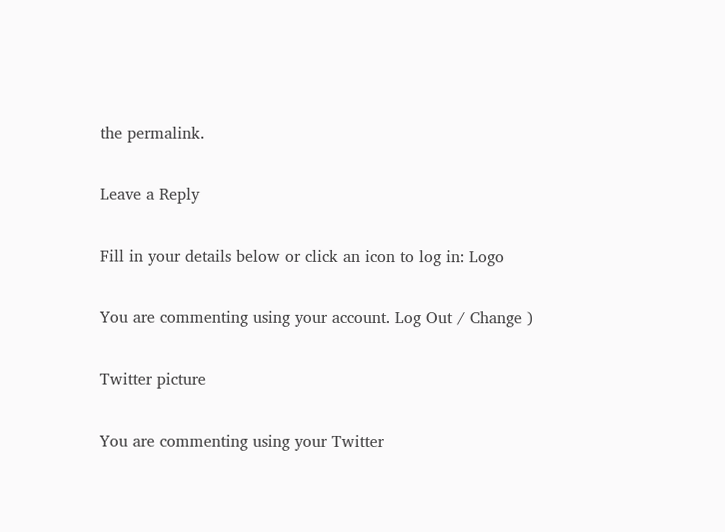the permalink.

Leave a Reply

Fill in your details below or click an icon to log in: Logo

You are commenting using your account. Log Out / Change )

Twitter picture

You are commenting using your Twitter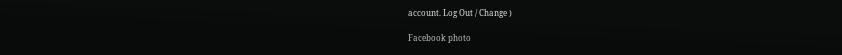account. Log Out / Change )

Facebook photo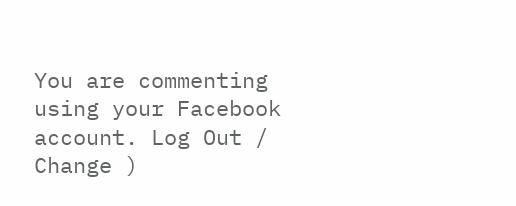You are commenting using your Facebook account. Log Out / Change )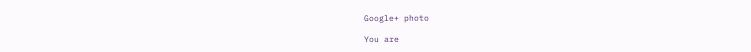Google+ photo

You are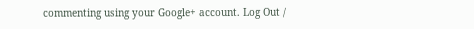commenting using your Google+ account. Log Out /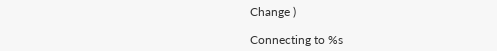Change )

Connecting to %s